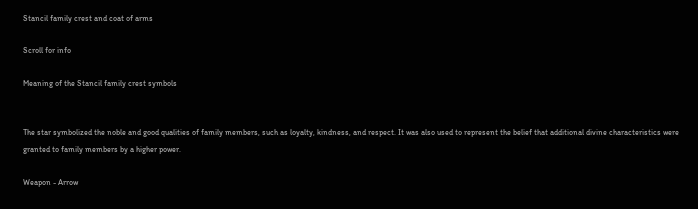Stancil family crest and coat of arms

Scroll for info

Meaning of the Stancil family crest symbols


The star symbolized the noble and good qualities of family members, such as loyalty, kindness, and respect. It was also used to represent the belief that additional divine characteristics were granted to family members by a higher power.

Weapon - Arrow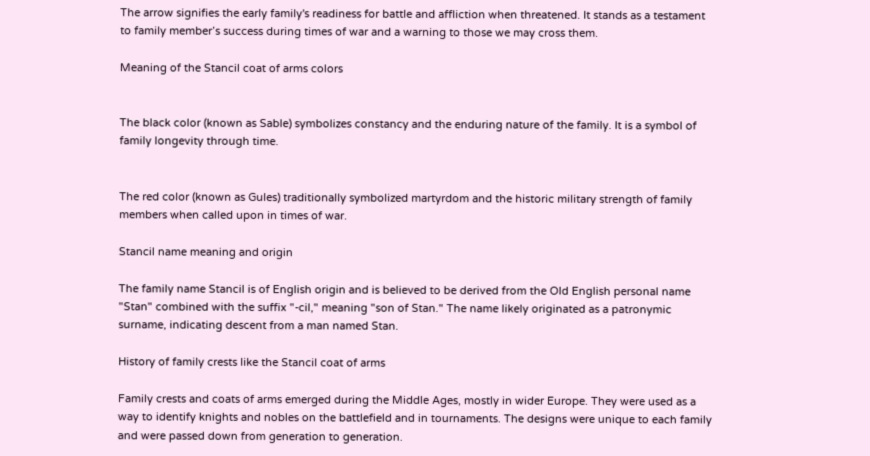The arrow signifies the early family's readiness for battle and affliction when threatened. It stands as a testament to family member’s success during times of war and a warning to those we may cross them.

Meaning of the Stancil coat of arms colors


The black color (known as Sable) symbolizes constancy and the enduring nature of the family. It is a symbol of family longevity through time.


The red color (known as Gules) traditionally symbolized martyrdom and the historic military strength of family members when called upon in times of war.

Stancil name meaning and origin

The family name Stancil is of English origin and is believed to be derived from the Old English personal name "Stan" combined with the suffix "-cil," meaning "son of Stan." The name likely originated as a patronymic surname, indicating descent from a man named Stan.

History of family crests like the Stancil coat of arms

Family crests and coats of arms emerged during the Middle Ages, mostly in wider Europe. They were used as a way to identify knights and nobles on the battlefield and in tournaments. The designs were unique to each family and were passed down from generation to generation.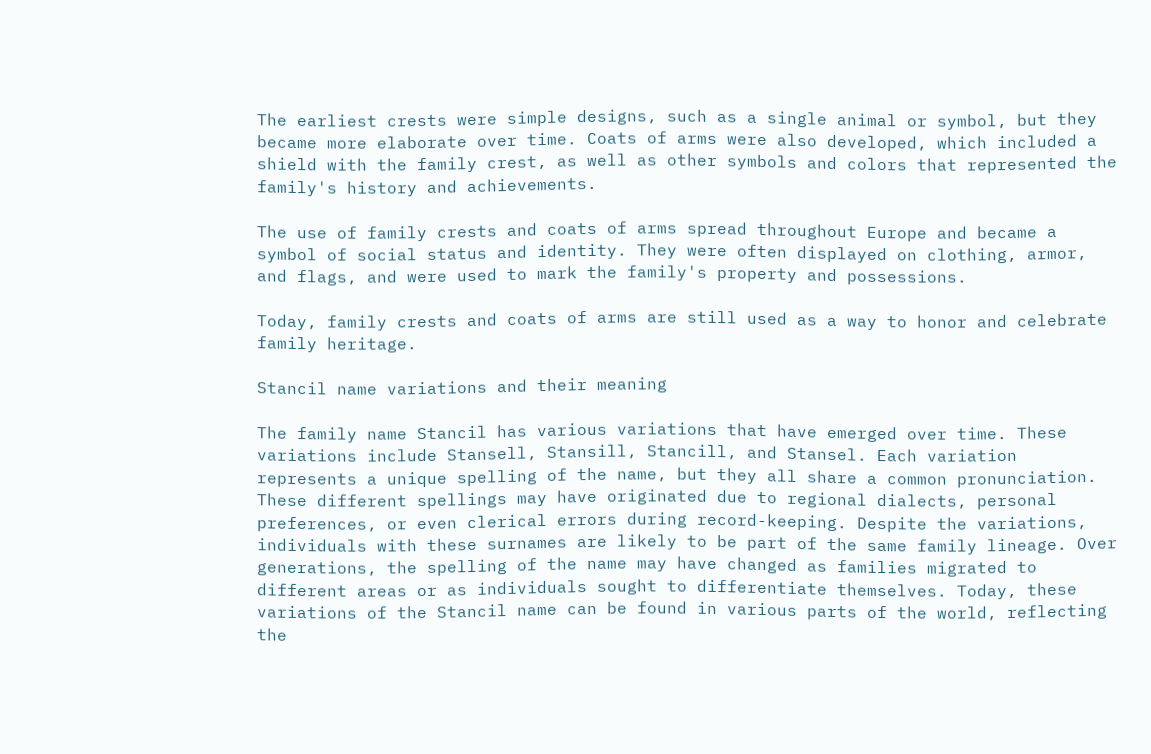The earliest crests were simple designs, such as a single animal or symbol, but they became more elaborate over time. Coats of arms were also developed, which included a shield with the family crest, as well as other symbols and colors that represented the family's history and achievements.

The use of family crests and coats of arms spread throughout Europe and became a symbol of social status and identity. They were often displayed on clothing, armor, and flags, and were used to mark the family's property and possessions.

Today, family crests and coats of arms are still used as a way to honor and celebrate family heritage.

Stancil name variations and their meaning

The family name Stancil has various variations that have emerged over time. These variations include Stansell, Stansill, Stancill, and Stansel. Each variation represents a unique spelling of the name, but they all share a common pronunciation. These different spellings may have originated due to regional dialects, personal preferences, or even clerical errors during record-keeping. Despite the variations, individuals with these surnames are likely to be part of the same family lineage. Over generations, the spelling of the name may have changed as families migrated to different areas or as individuals sought to differentiate themselves. Today, these variations of the Stancil name can be found in various parts of the world, reflecting the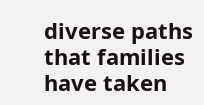diverse paths that families have taken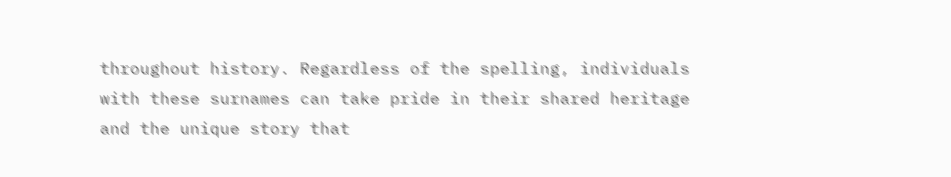throughout history. Regardless of the spelling, individuals with these surnames can take pride in their shared heritage and the unique story that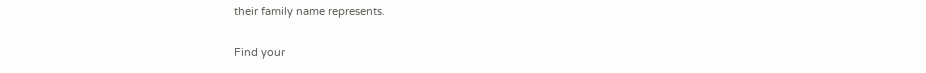their family name represents.

Find your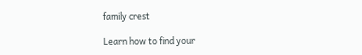family crest

Learn how to find your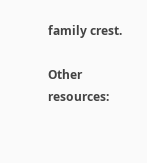family crest.

Other resources: